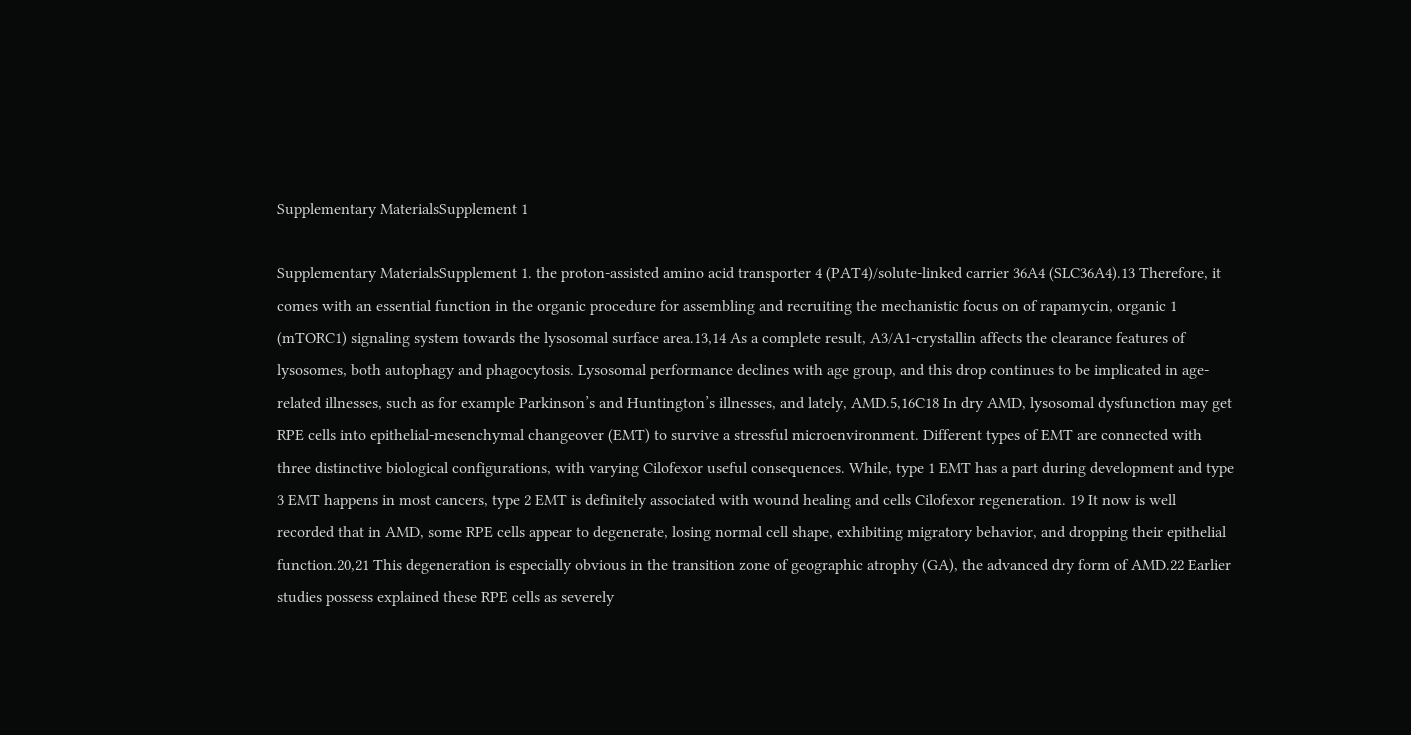Supplementary MaterialsSupplement 1

Supplementary MaterialsSupplement 1. the proton-assisted amino acid transporter 4 (PAT4)/solute-linked carrier 36A4 (SLC36A4).13 Therefore, it comes with an essential function in the organic procedure for assembling and recruiting the mechanistic focus on of rapamycin, organic 1 (mTORC1) signaling system towards the lysosomal surface area.13,14 As a complete result, A3/A1-crystallin affects the clearance features of lysosomes, both autophagy and phagocytosis. Lysosomal performance declines with age group, and this drop continues to be implicated in age-related illnesses, such as for example Parkinson’s and Huntington’s illnesses, and lately, AMD.5,16C18 In dry AMD, lysosomal dysfunction may get RPE cells into epithelial-mesenchymal changeover (EMT) to survive a stressful microenvironment. Different types of EMT are connected with three distinctive biological configurations, with varying Cilofexor useful consequences. While, type 1 EMT has a part during development and type 3 EMT happens in most cancers, type 2 EMT is definitely associated with wound healing and cells Cilofexor regeneration. 19 It now is well recorded that in AMD, some RPE cells appear to degenerate, losing normal cell shape, exhibiting migratory behavior, and dropping their epithelial function.20,21 This degeneration is especially obvious in the transition zone of geographic atrophy (GA), the advanced dry form of AMD.22 Earlier studies possess explained these RPE cells as severely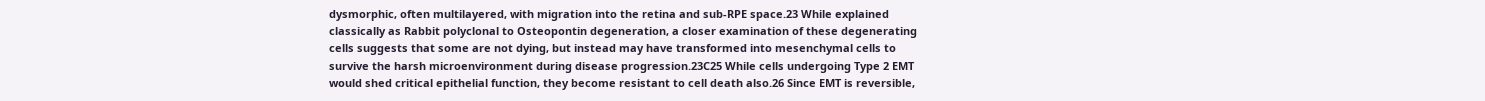dysmorphic, often multilayered, with migration into the retina and sub-RPE space.23 While explained classically as Rabbit polyclonal to Osteopontin degeneration, a closer examination of these degenerating cells suggests that some are not dying, but instead may have transformed into mesenchymal cells to survive the harsh microenvironment during disease progression.23C25 While cells undergoing Type 2 EMT would shed critical epithelial function, they become resistant to cell death also.26 Since EMT is reversible,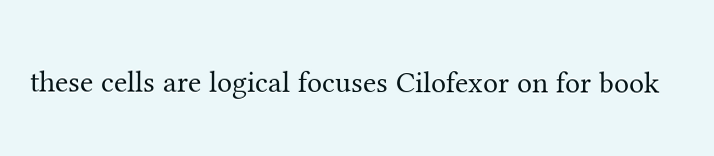these cells are logical focuses Cilofexor on for book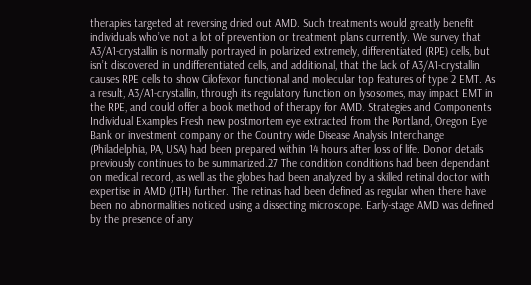therapies targeted at reversing dried out AMD. Such treatments would greatly benefit individuals who’ve not a lot of prevention or treatment plans currently. We survey that A3/A1-crystallin is normally portrayed in polarized extremely, differentiated (RPE) cells, but isn’t discovered in undifferentiated cells, and additional, that the lack of A3/A1-crystallin causes RPE cells to show Cilofexor functional and molecular top features of type 2 EMT. As a result, A3/A1-crystallin, through its regulatory function on lysosomes, may impact EMT in the RPE, and could offer a book method of therapy for AMD. Strategies and Components Individual Examples Fresh new postmortem eye extracted from the Portland, Oregon Eye Bank or investment company or the Country wide Disease Analysis Interchange (Philadelphia, PA, USA) had been prepared within 14 hours after loss of life. Donor details previously continues to be summarized.27 The condition conditions had been dependant on medical record, as well as the globes had been analyzed by a skilled retinal doctor with expertise in AMD (JTH) further. The retinas had been defined as regular when there have been no abnormalities noticed using a dissecting microscope. Early-stage AMD was defined by the presence of any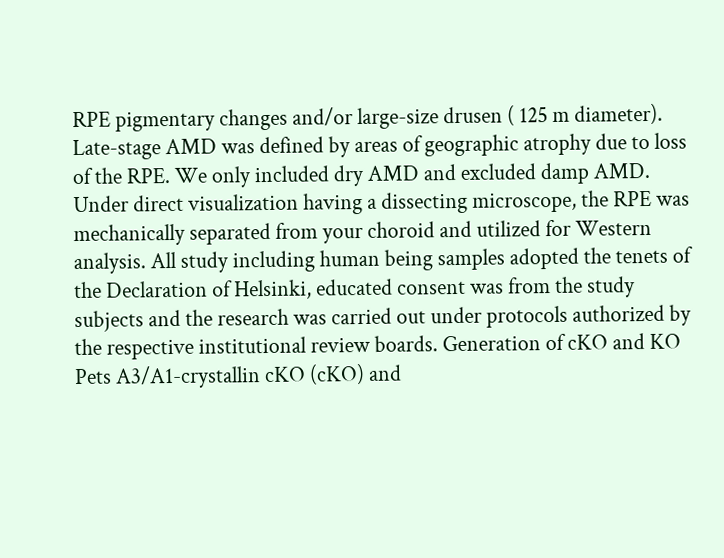RPE pigmentary changes and/or large-size drusen ( 125 m diameter). Late-stage AMD was defined by areas of geographic atrophy due to loss of the RPE. We only included dry AMD and excluded damp AMD. Under direct visualization having a dissecting microscope, the RPE was mechanically separated from your choroid and utilized for Western analysis. All study including human being samples adopted the tenets of the Declaration of Helsinki, educated consent was from the study subjects and the research was carried out under protocols authorized by the respective institutional review boards. Generation of cKO and KO Pets A3/A1-crystallin cKO (cKO) and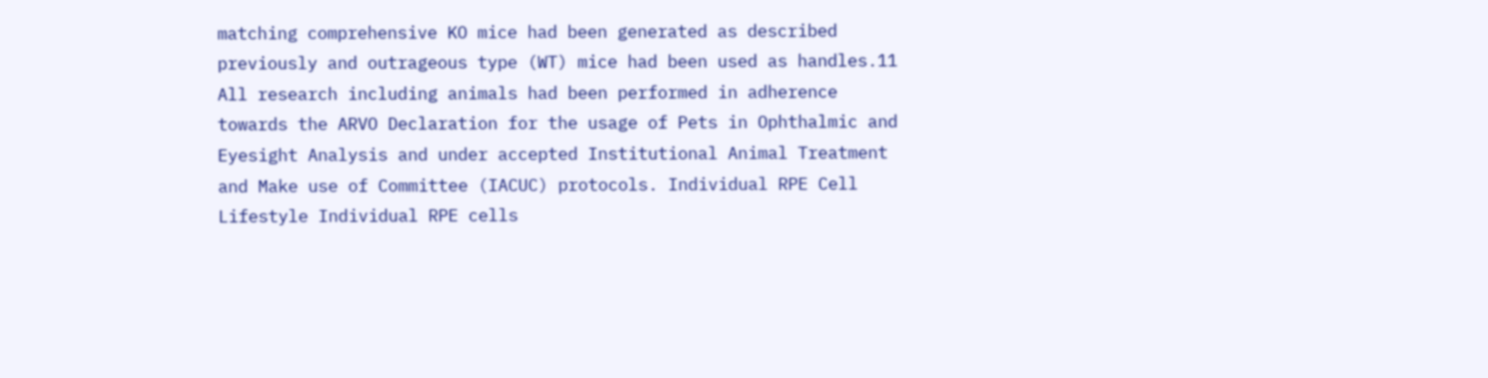matching comprehensive KO mice had been generated as described previously and outrageous type (WT) mice had been used as handles.11 All research including animals had been performed in adherence towards the ARVO Declaration for the usage of Pets in Ophthalmic and Eyesight Analysis and under accepted Institutional Animal Treatment and Make use of Committee (IACUC) protocols. Individual RPE Cell Lifestyle Individual RPE cells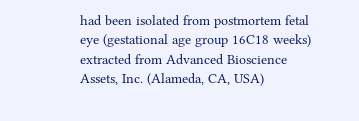had been isolated from postmortem fetal eye (gestational age group 16C18 weeks) extracted from Advanced Bioscience Assets, Inc. (Alameda, CA, USA)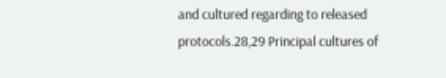and cultured regarding to released protocols.28,29 Principal cultures of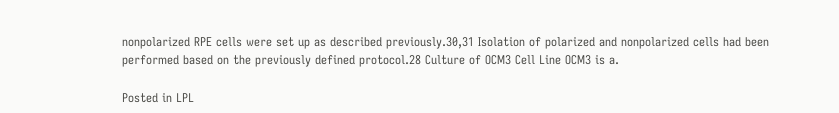nonpolarized RPE cells were set up as described previously.30,31 Isolation of polarized and nonpolarized cells had been performed based on the previously defined protocol.28 Culture of OCM3 Cell Line OCM3 is a.

Posted in LPL